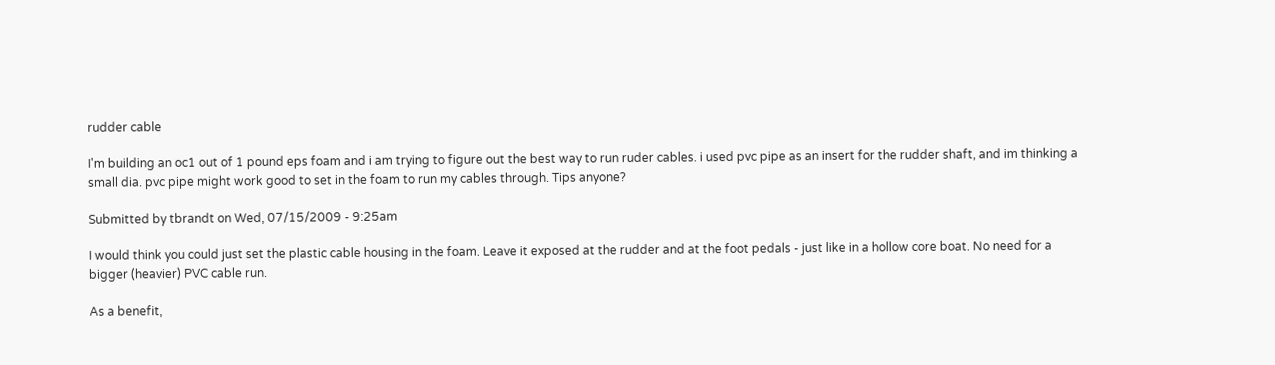rudder cable

I'm building an oc1 out of 1 pound eps foam and i am trying to figure out the best way to run ruder cables. i used pvc pipe as an insert for the rudder shaft, and im thinking a small dia. pvc pipe might work good to set in the foam to run my cables through. Tips anyone?

Submitted by tbrandt on Wed, 07/15/2009 - 9:25am

I would think you could just set the plastic cable housing in the foam. Leave it exposed at the rudder and at the foot pedals - just like in a hollow core boat. No need for a bigger (heavier) PVC cable run.

As a benefit,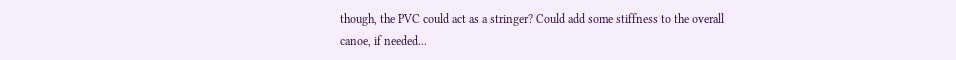though, the PVC could act as a stringer? Could add some stiffness to the overall canoe, if needed...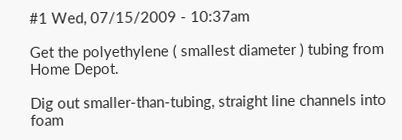#1 Wed, 07/15/2009 - 10:37am

Get the polyethylene ( smallest diameter ) tubing from Home Depot.

Dig out smaller-than-tubing, straight line channels into foam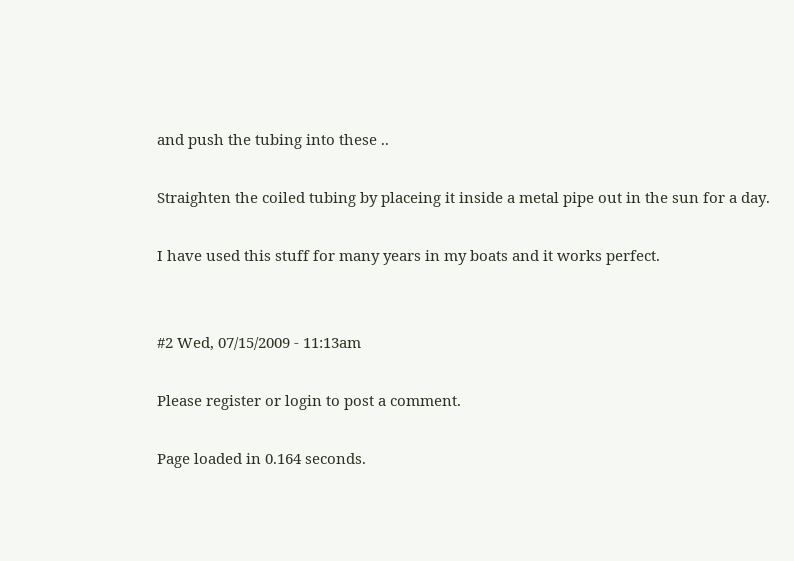and push the tubing into these ..

Straighten the coiled tubing by placeing it inside a metal pipe out in the sun for a day.

I have used this stuff for many years in my boats and it works perfect.


#2 Wed, 07/15/2009 - 11:13am

Please register or login to post a comment.

Page loaded in 0.164 seconds.